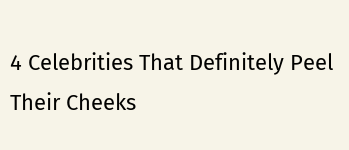4 Celebrities That Definitely Peel Their Cheeks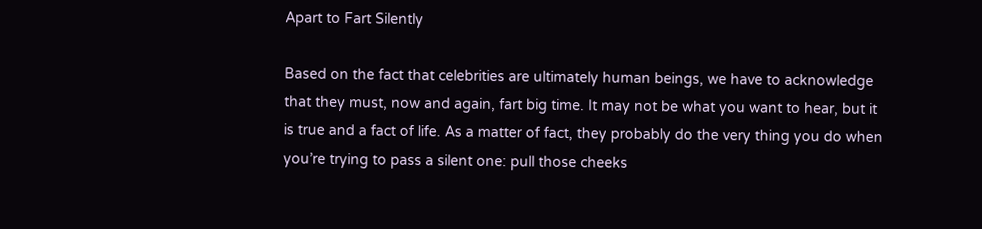Apart to Fart Silently

Based on the fact that celebrities are ultimately human beings, we have to acknowledge that they must, now and again, fart big time. It may not be what you want to hear, but it is true and a fact of life. As a matter of fact, they probably do the very thing you do when you’re trying to pass a silent one: pull those cheeks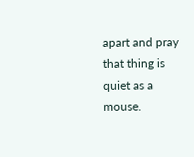apart and pray that thing is quiet as a mouse.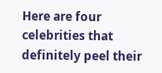Here are four celebrities that definitely peel their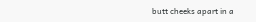butt cheeks apart in a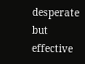desperate but effective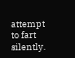attempt to fart silently.